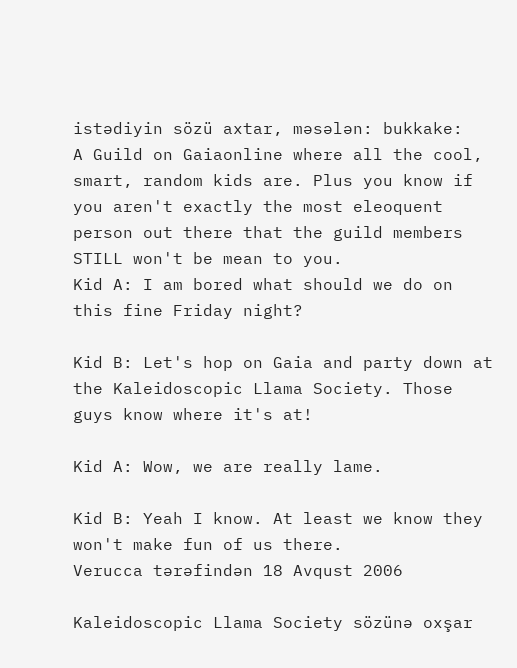istədiyin sözü axtar, məsələn: bukkake:
A Guild on Gaiaonline where all the cool, smart, random kids are. Plus you know if you aren't exactly the most eleoquent person out there that the guild members STILL won't be mean to you.
Kid A: I am bored what should we do on this fine Friday night?

Kid B: Let's hop on Gaia and party down at the Kaleidoscopic Llama Society. Those guys know where it's at!

Kid A: Wow, we are really lame.

Kid B: Yeah I know. At least we know they won't make fun of us there.
Verucca tərəfindən 18 Avqust 2006

Kaleidoscopic Llama Society sözünə oxşar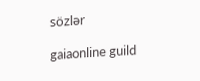sözlər

gaiaonline guild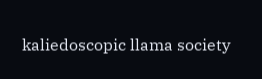kaliedoscopic llama society